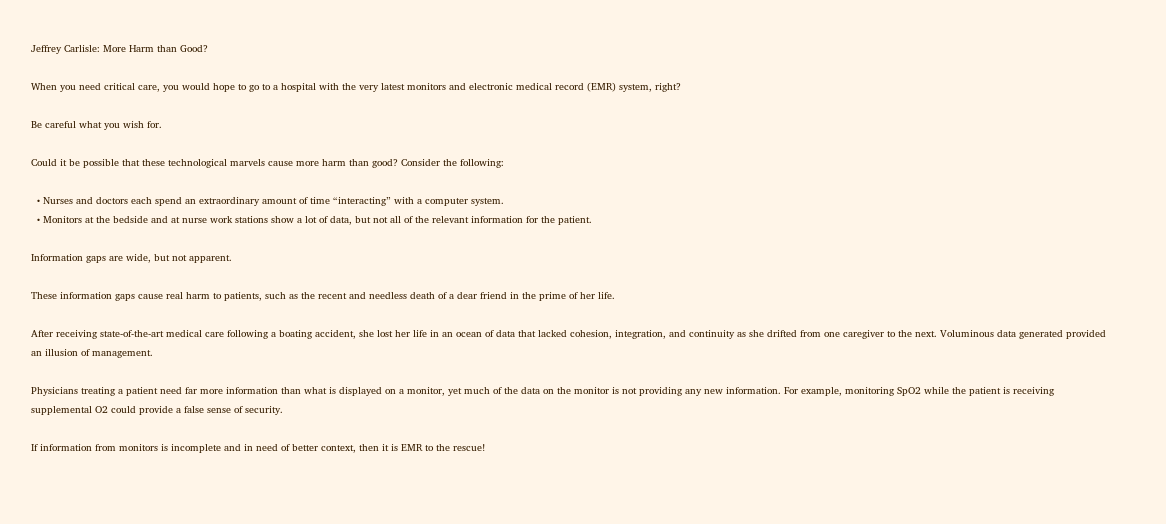Jeffrey Carlisle: More Harm than Good?

When you need critical care, you would hope to go to a hospital with the very latest monitors and electronic medical record (EMR) system, right?

Be careful what you wish for.

Could it be possible that these technological marvels cause more harm than good? Consider the following:

  • Nurses and doctors each spend an extraordinary amount of time “interacting” with a computer system.
  • Monitors at the bedside and at nurse work stations show a lot of data, but not all of the relevant information for the patient.

Information gaps are wide, but not apparent.

These information gaps cause real harm to patients, such as the recent and needless death of a dear friend in the prime of her life.

After receiving state-of-the-art medical care following a boating accident, she lost her life in an ocean of data that lacked cohesion, integration, and continuity as she drifted from one caregiver to the next. Voluminous data generated provided an illusion of management.

Physicians treating a patient need far more information than what is displayed on a monitor, yet much of the data on the monitor is not providing any new information. For example, monitoring SpO2 while the patient is receiving supplemental O2 could provide a false sense of security.

If information from monitors is incomplete and in need of better context, then it is EMR to the rescue!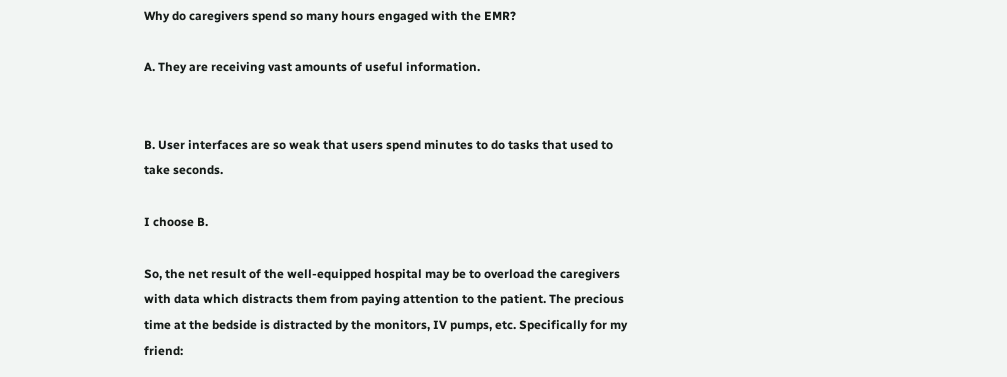Why do caregivers spend so many hours engaged with the EMR?

A. They are receiving vast amounts of useful information.


B. User interfaces are so weak that users spend minutes to do tasks that used to take seconds.

I choose B.

So, the net result of the well-equipped hospital may be to overload the caregivers with data which distracts them from paying attention to the patient. The precious time at the bedside is distracted by the monitors, IV pumps, etc. Specifically for my friend: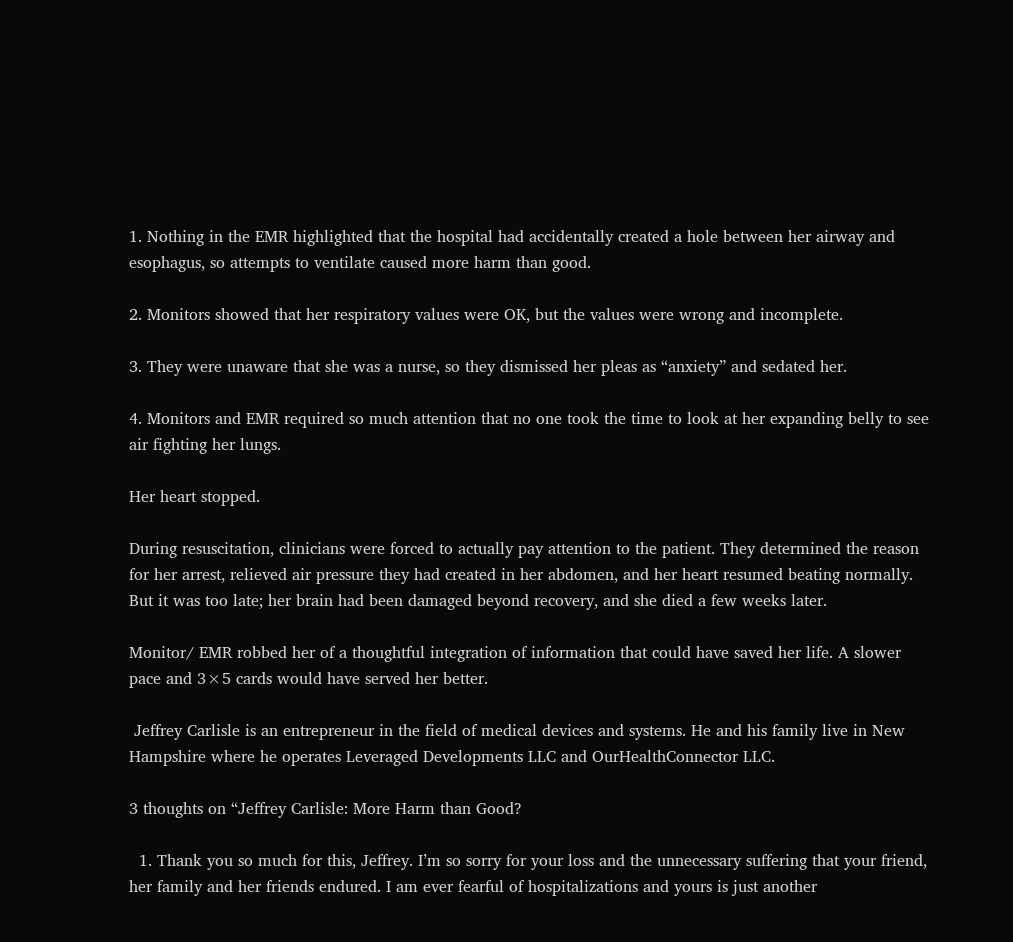1. Nothing in the EMR highlighted that the hospital had accidentally created a hole between her airway and esophagus, so attempts to ventilate caused more harm than good.

2. Monitors showed that her respiratory values were OK, but the values were wrong and incomplete.

3. They were unaware that she was a nurse, so they dismissed her pleas as “anxiety” and sedated her.

4. Monitors and EMR required so much attention that no one took the time to look at her expanding belly to see air fighting her lungs.

Her heart stopped.

During resuscitation, clinicians were forced to actually pay attention to the patient. They determined the reason for her arrest, relieved air pressure they had created in her abdomen, and her heart resumed beating normally. But it was too late; her brain had been damaged beyond recovery, and she died a few weeks later.

Monitor/ EMR robbed her of a thoughtful integration of information that could have saved her life. A slower pace and 3×5 cards would have served her better.

 Jeffrey Carlisle is an entrepreneur in the field of medical devices and systems. He and his family live in New Hampshire where he operates Leveraged Developments LLC and OurHealthConnector LLC.

3 thoughts on “Jeffrey Carlisle: More Harm than Good?

  1. Thank you so much for this, Jeffrey. I’m so sorry for your loss and the unnecessary suffering that your friend, her family and her friends endured. I am ever fearful of hospitalizations and yours is just another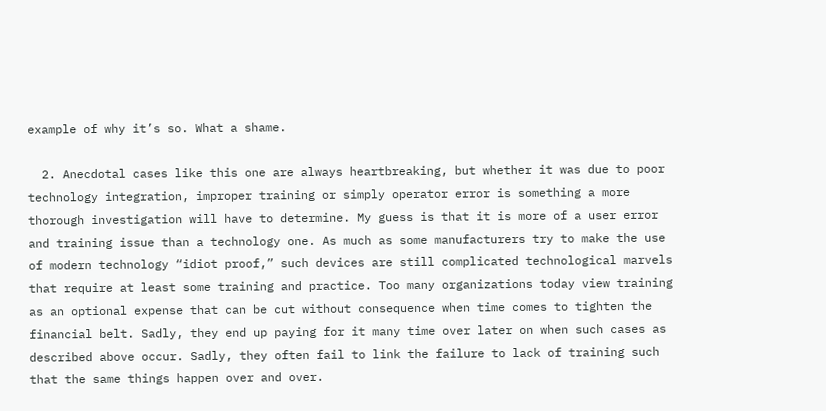example of why it’s so. What a shame.

  2. Anecdotal cases like this one are always heartbreaking, but whether it was due to poor technology integration, improper training or simply operator error is something a more thorough investigation will have to determine. My guess is that it is more of a user error and training issue than a technology one. As much as some manufacturers try to make the use of modern technology “idiot proof,” such devices are still complicated technological marvels that require at least some training and practice. Too many organizations today view training as an optional expense that can be cut without consequence when time comes to tighten the financial belt. Sadly, they end up paying for it many time over later on when such cases as described above occur. Sadly, they often fail to link the failure to lack of training such that the same things happen over and over.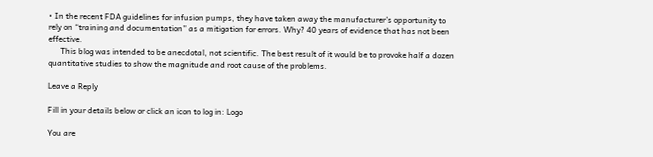• In the recent FDA guidelines for infusion pumps, they have taken away the manufacturer’s opportunity to rely on “training and documentation” as a mitigation for errors. Why? 40 years of evidence that has not been effective.
      This blog was intended to be anecdotal, not scientific. The best result of it would be to provoke half a dozen quantitative studies to show the magnitude and root cause of the problems.

Leave a Reply

Fill in your details below or click an icon to log in: Logo

You are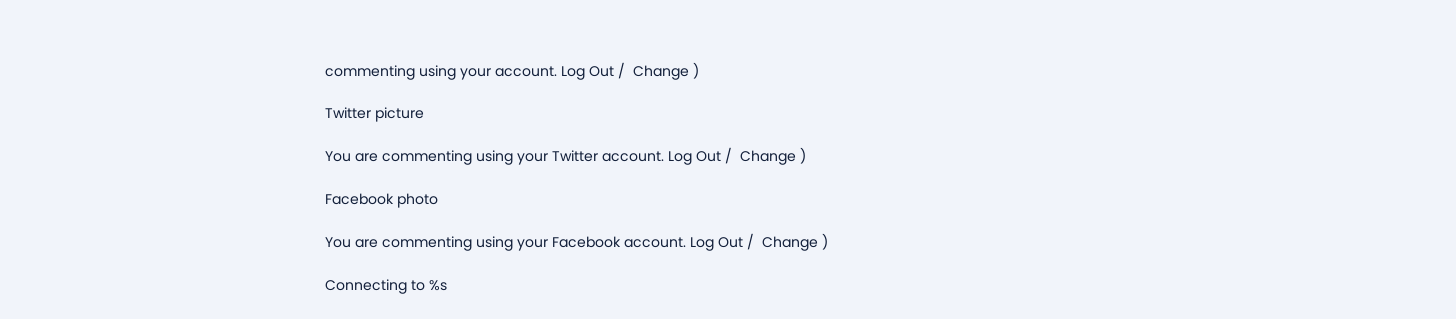commenting using your account. Log Out /  Change )

Twitter picture

You are commenting using your Twitter account. Log Out /  Change )

Facebook photo

You are commenting using your Facebook account. Log Out /  Change )

Connecting to %s